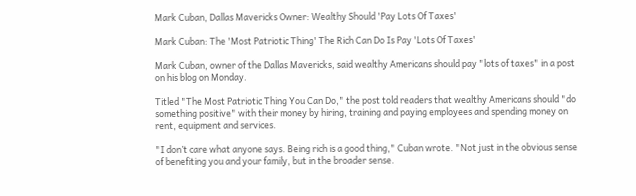Mark Cuban, Dallas Mavericks Owner: Wealthy Should 'Pay Lots Of Taxes'

Mark Cuban: The 'Most Patriotic Thing' The Rich Can Do Is Pay 'Lots Of Taxes'

Mark Cuban, owner of the Dallas Mavericks, said wealthy Americans should pay "lots of taxes" in a post on his blog on Monday.

Titled "The Most Patriotic Thing You Can Do," the post told readers that wealthy Americans should "do something positive" with their money by hiring, training and paying employees and spending money on rent, equipment and services.

"I don’t care what anyone says. Being rich is a good thing," Cuban wrote. "Not just in the obvious sense of benefiting you and your family, but in the broader sense.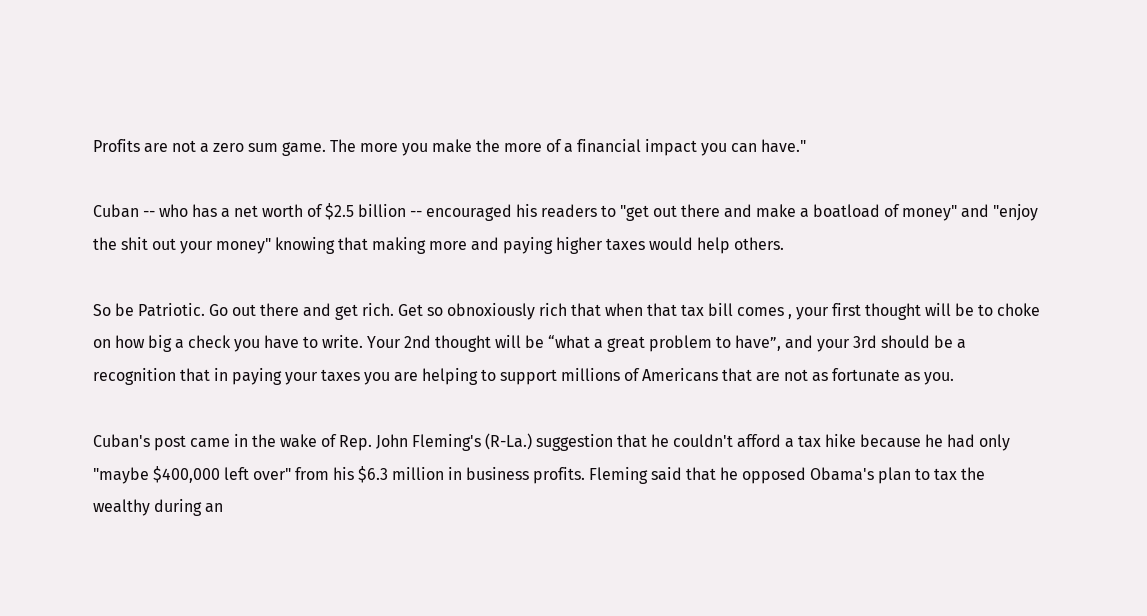Profits are not a zero sum game. The more you make the more of a financial impact you can have."

Cuban -- who has a net worth of $2.5 billion -- encouraged his readers to "get out there and make a boatload of money" and "enjoy the shit out your money" knowing that making more and paying higher taxes would help others.

So be Patriotic. Go out there and get rich. Get so obnoxiously rich that when that tax bill comes , your first thought will be to choke on how big a check you have to write. Your 2nd thought will be “what a great problem to have”, and your 3rd should be a recognition that in paying your taxes you are helping to support millions of Americans that are not as fortunate as you.

Cuban's post came in the wake of Rep. John Fleming's (R-La.) suggestion that he couldn't afford a tax hike because he had only "maybe $400,000 left over" from his $6.3 million in business profits. Fleming said that he opposed Obama's plan to tax the wealthy during an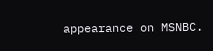appearance on MSNBC.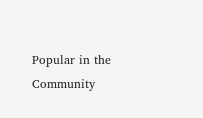Popular in the Community